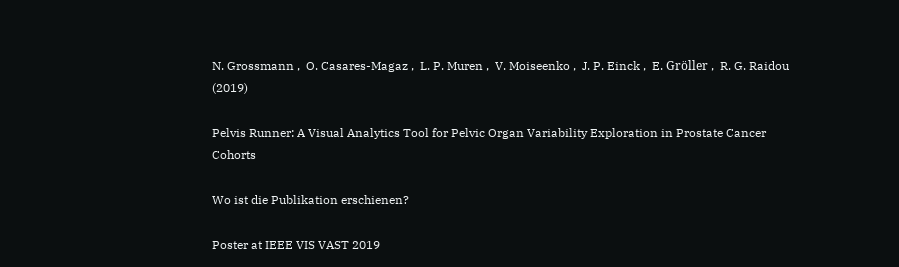N. Grossmann ,  O. Casares-Magaz ,  L. P. Muren ,  V. Moiseenko ,  J. P. Einck ,  E. Gröller ,  R. G. Raidou (2019)

Pelvis Runner: A Visual Analytics Tool for Pelvic Organ Variability Exploration in Prostate Cancer Cohorts

Wo ist die Publikation erschienen?

Poster at IEEE VIS VAST 2019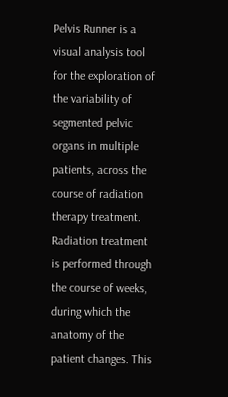Pelvis Runner is a visual analysis tool for the exploration of the variability of segmented pelvic organs in multiple patients, across the course of radiation therapy treatment. Radiation treatment is performed through the course of weeks, during which the anatomy of the patient changes. This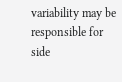variability may be responsible for side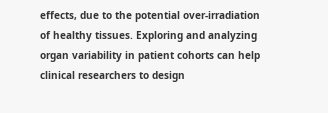effects, due to the potential over-irradiation of healthy tissues. Exploring and analyzing organ variability in patient cohorts can help clinical researchers to design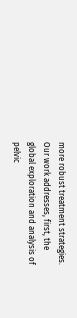more robust treatment strategies. Our work addresses, first, the global exploration and analysis of pelvic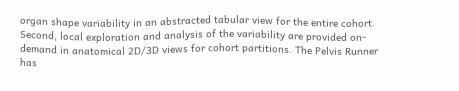organ shape variability in an abstracted tabular view for the entire cohort. Second, local exploration and analysis of the variability are provided on-demand in anatomical 2D/3D views for cohort partitions. The Pelvis Runner has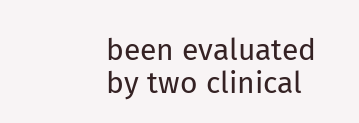been evaluated by two clinical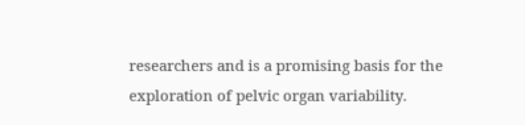researchers and is a promising basis for the exploration of pelvic organ variability.